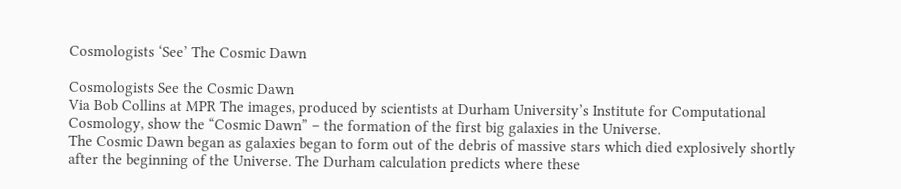Cosmologists ‘See’ The Cosmic Dawn

Cosmologists See the Cosmic Dawn
Via Bob Collins at MPR The images, produced by scientists at Durham University’s Institute for Computational Cosmology, show the “Cosmic Dawn” – the formation of the first big galaxies in the Universe.
The Cosmic Dawn began as galaxies began to form out of the debris of massive stars which died explosively shortly after the beginning of the Universe. The Durham calculation predicts where these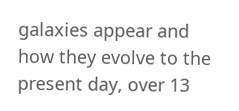galaxies appear and how they evolve to the present day, over 13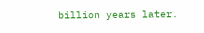billion years later.